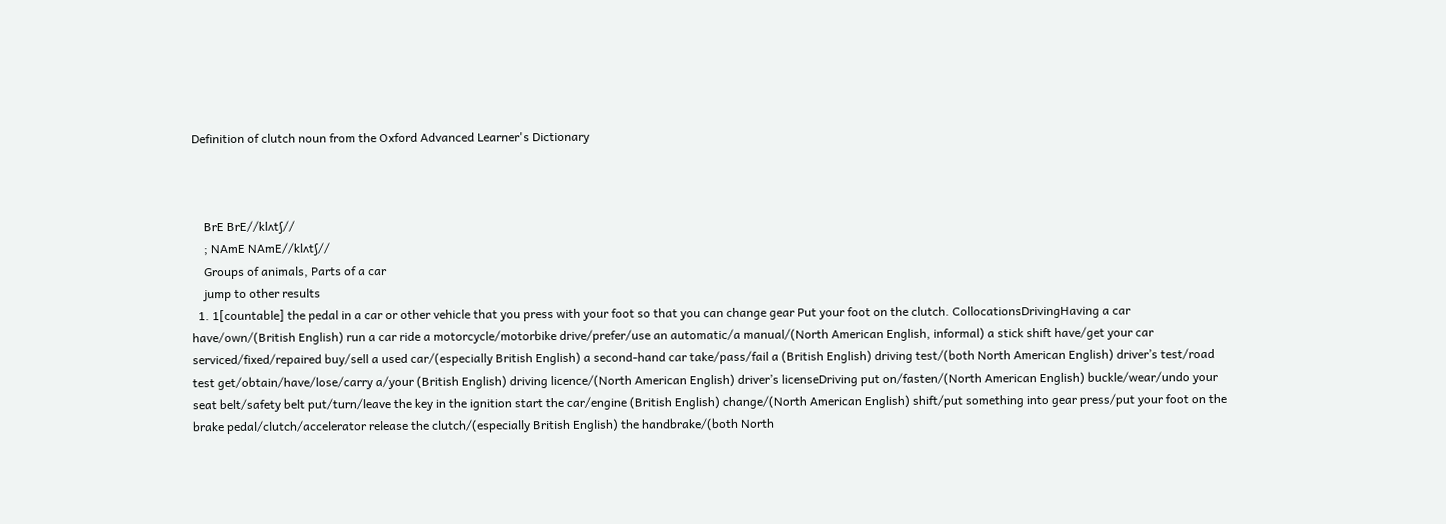Definition of clutch noun from the Oxford Advanced Learner's Dictionary



    BrE BrE//klʌtʃ//
    ; NAmE NAmE//klʌtʃ//
    Groups of animals, Parts of a car
    jump to other results
  1. 1[countable] the pedal in a car or other vehicle that you press with your foot so that you can change gear Put your foot on the clutch. CollocationsDrivingHaving a car have/own/(British English) run a car ride a motorcycle/motorbike drive/prefer/use an automatic/a manual/(North American English, informal) a stick shift have/get your car serviced/fixed/repaired buy/sell a used car/(especially British English) a second-hand car take/pass/fail a (British English) driving test/(both North American English) driver’s test/road test get/obtain/have/lose/carry a/your (British English) driving licence/(North American English) driver’s licenseDriving put on/fasten/(North American English) buckle/wear/undo your seat belt/safety belt put/turn/leave the key in the ignition start the car/engine (British English) change/(North American English) shift/put something into gear press/put your foot on the brake pedal/clutch/accelerator release the clutch/(especially British English) the handbrake/(both North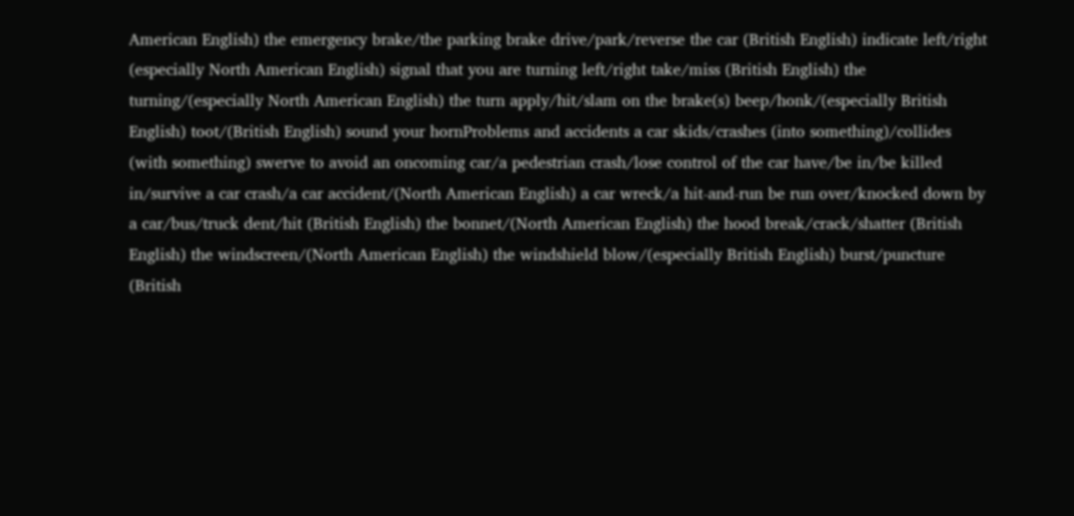American English) the emergency brake/the parking brake drive/park/reverse the car (British English) indicate left/right (especially North American English) signal that you are turning left/right take/miss (British English) the turning/(especially North American English) the turn apply/hit/slam on the brake(s) beep/honk/(especially British English) toot/(British English) sound your hornProblems and accidents a car skids/crashes (into something)/collides (with something) swerve to avoid an oncoming car/a pedestrian crash/lose control of the car have/be in/be killed in/survive a car crash/a car accident/(North American English) a car wreck/a hit-and-run be run over/knocked down by a car/bus/truck dent/hit (British English) the bonnet/(North American English) the hood break/crack/shatter (British English) the windscreen/(North American English) the windshield blow/(especially British English) burst/puncture (British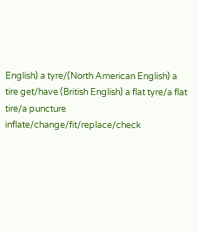English) a tyre/(North American English) a tire get/have (British English) a flat tyre/a flat tire/a puncture inflate/change/fit/replace/check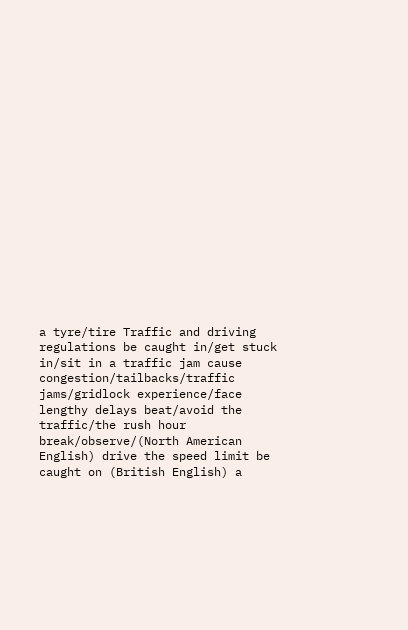a tyre/tire Traffic and driving regulations be caught in/get stuck in/sit in a traffic jam cause congestion/tailbacks/traffic jams/gridlock experience/face lengthy delays beat/avoid the traffic/the rush hour break/observe/(North American English) drive the speed limit be caught on (British English) a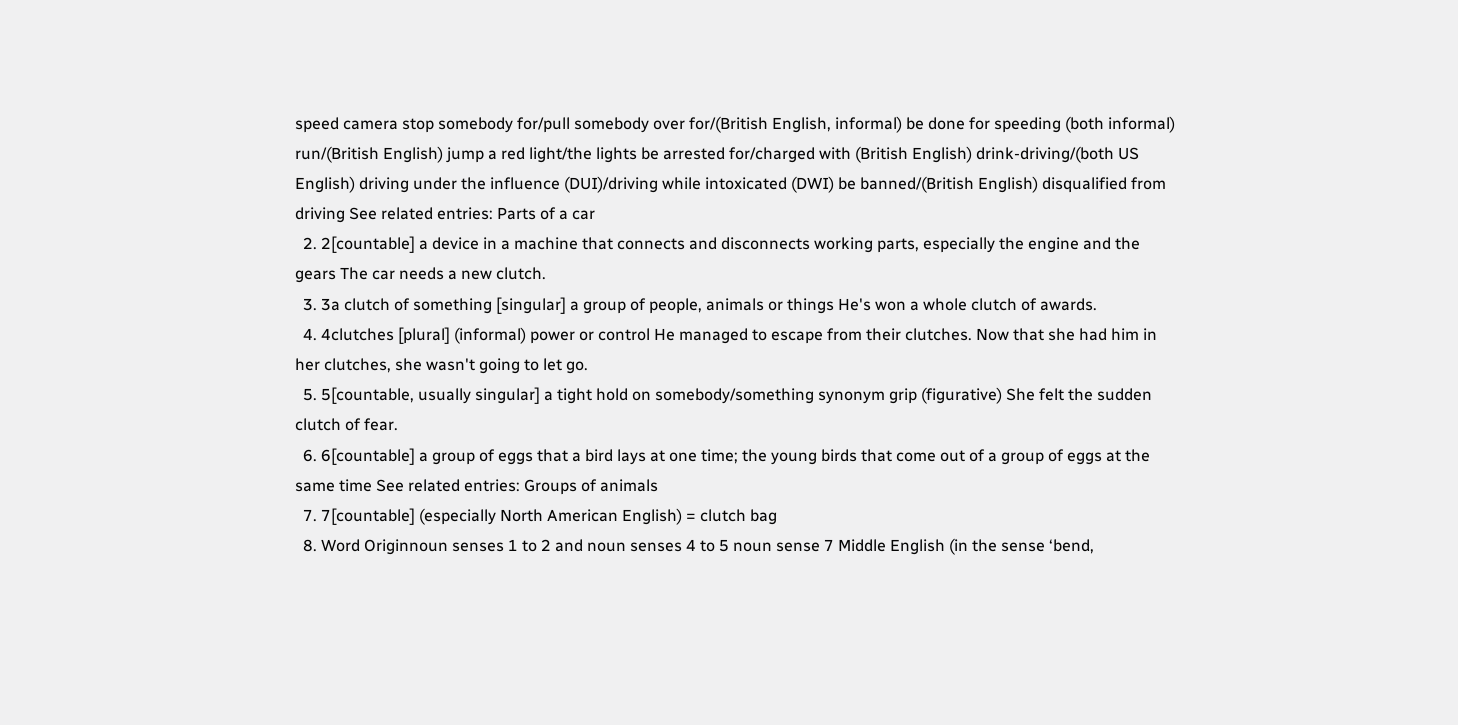speed camera stop somebody for/pull somebody over for/(British English, informal) be done for speeding (both informal) run/(British English) jump a red light/the lights be arrested for/charged with (British English) drink-driving/(both US English) driving under the influence (DUI)/driving while intoxicated (DWI) be banned/(British English) disqualified from driving See related entries: Parts of a car
  2. 2[countable] a device in a machine that connects and disconnects working parts, especially the engine and the gears The car needs a new clutch.
  3. 3a clutch of something [singular] a group of people, animals or things He's won a whole clutch of awards.
  4. 4clutches [plural] (informal) power or control He managed to escape from their clutches. Now that she had him in her clutches, she wasn't going to let go.
  5. 5[countable, usually singular] a tight hold on somebody/something synonym grip (figurative) She felt the sudden clutch of fear.
  6. 6[countable] a group of eggs that a bird lays at one time; the young birds that come out of a group of eggs at the same time See related entries: Groups of animals
  7. 7[countable] (especially North American English) = clutch bag
  8. Word Originnoun senses 1 to 2 and noun senses 4 to 5 noun sense 7 Middle English (in the sense ‘bend,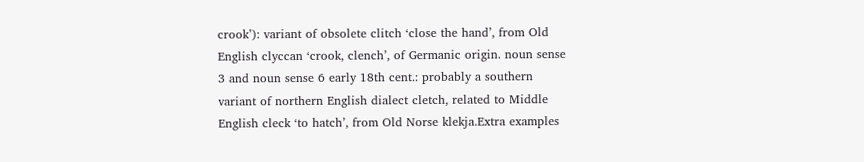crook’): variant of obsolete clitch ‘close the hand’, from Old English clyccan ‘crook, clench’, of Germanic origin. noun sense 3 and noun sense 6 early 18th cent.: probably a southern variant of northern English dialect cletch, related to Middle English cleck ‘to hatch’, from Old Norse klekja.Extra examples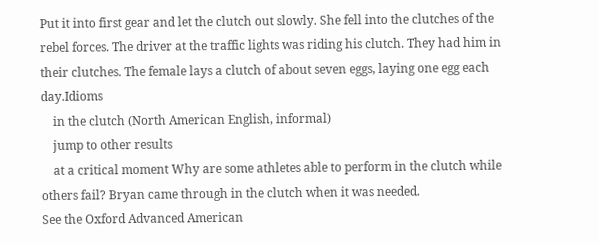Put it into first gear and let the clutch out slowly. She fell into the clutches of the rebel forces. The driver at the traffic lights was riding his clutch. They had him in their clutches. The female lays a clutch of about seven eggs, laying one egg each day.Idioms
    in the clutch (North American English, informal)
    jump to other results
    at a critical moment Why are some athletes able to perform in the clutch while others fail? Bryan came through in the clutch when it was needed.
See the Oxford Advanced American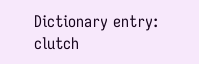Dictionary entry: clutch